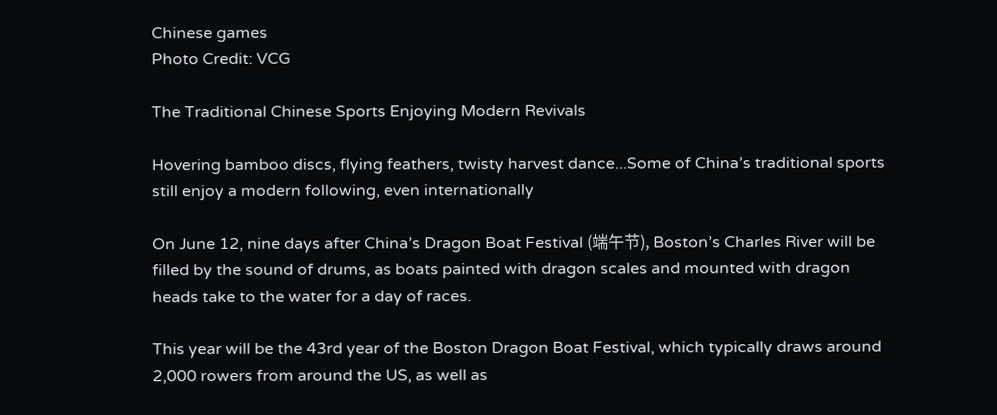Chinese games
Photo Credit: VCG

The Traditional Chinese Sports Enjoying Modern Revivals

Hovering bamboo discs, flying feathers, twisty harvest dance...Some of China’s traditional sports still enjoy a modern following, even internationally

On June 12, nine days after China’s Dragon Boat Festival (端午节), Boston’s Charles River will be filled by the sound of drums, as boats painted with dragon scales and mounted with dragon heads take to the water for a day of races.

This year will be the 43rd year of the Boston Dragon Boat Festival, which typically draws around 2,000 rowers from around the US, as well as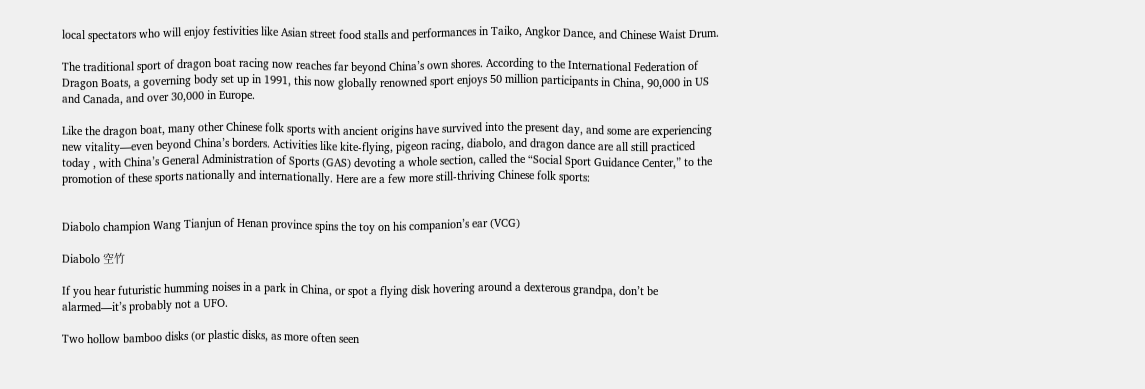local spectators who will enjoy festivities like Asian street food stalls and performances in Taiko, Angkor Dance, and Chinese Waist Drum.

The traditional sport of dragon boat racing now reaches far beyond China’s own shores. According to the International Federation of Dragon Boats, a governing body set up in 1991, this now globally renowned sport enjoys 50 million participants in China, 90,000 in US and Canada, and over 30,000 in Europe.

Like the dragon boat, many other Chinese folk sports with ancient origins have survived into the present day, and some are experiencing new vitality—even beyond China’s borders. Activities like kite-flying, pigeon racing, diabolo, and dragon dance are all still practiced today , with China’s General Administration of Sports (GAS) devoting a whole section, called the “Social Sport Guidance Center,” to the promotion of these sports nationally and internationally. Here are a few more still-thriving Chinese folk sports:


Diabolo champion Wang Tianjun of Henan province spins the toy on his companion’s ear (VCG)

Diabolo 空竹

If you hear futuristic humming noises in a park in China, or spot a flying disk hovering around a dexterous grandpa, don’t be alarmed—it’s probably not a UFO.

Two hollow bamboo disks (or plastic disks, as more often seen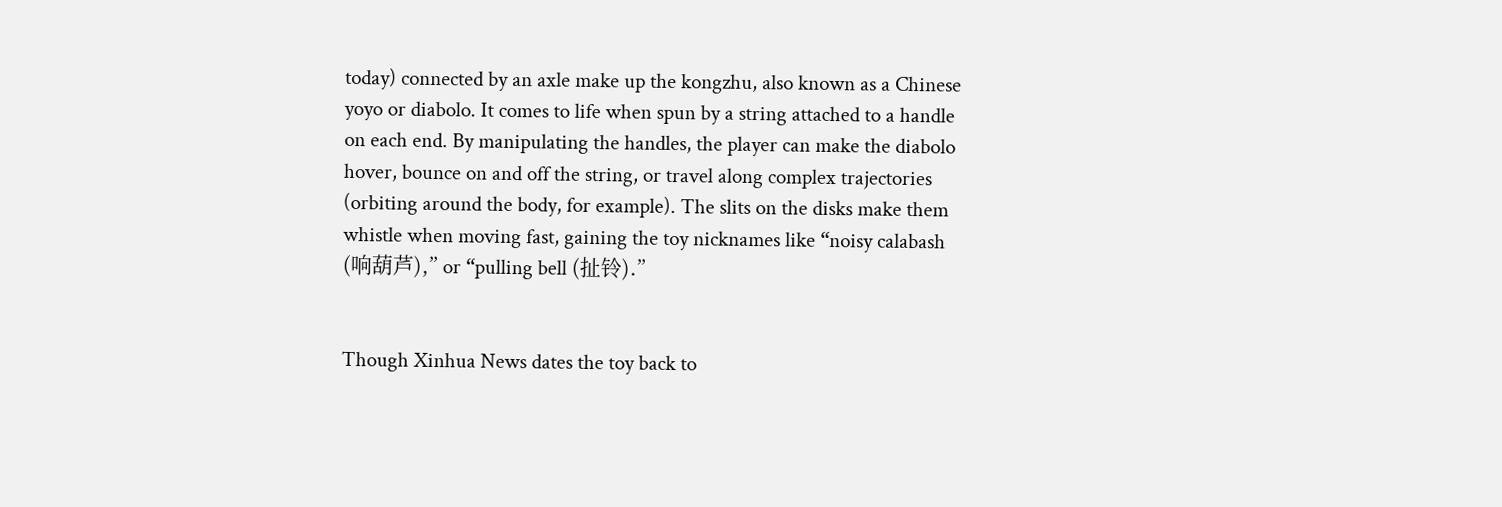today) connected by an axle make up the kongzhu, also known as a Chinese yoyo or diabolo. It comes to life when spun by a string attached to a handle on each end. By manipulating the handles, the player can make the diabolo hover, bounce on and off the string, or travel along complex trajectories (orbiting around the body, for example). The slits on the disks make them whistle when moving fast, gaining the toy nicknames like “noisy calabash (响葫芦),” or “pulling bell (扯铃).”


Though Xinhua News dates the toy back to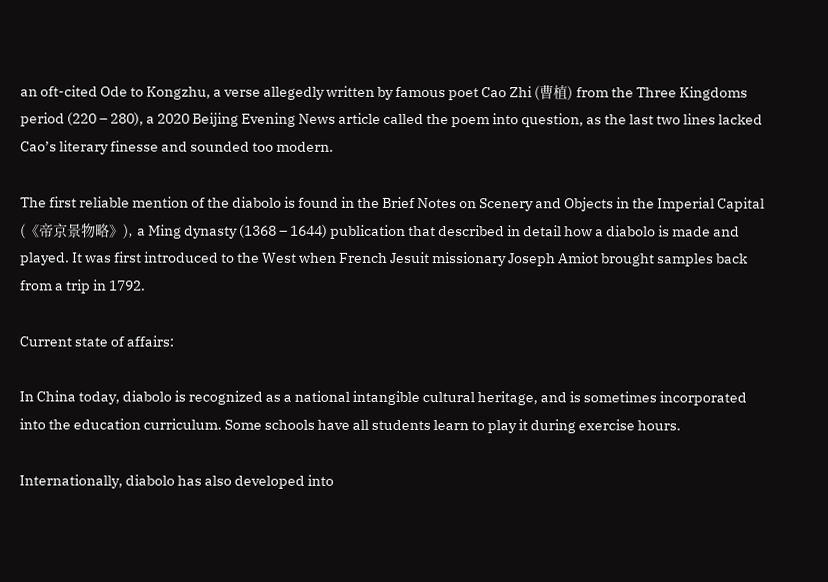an oft-cited Ode to Kongzhu, a verse allegedly written by famous poet Cao Zhi (曹植) from the Three Kingdoms period (220 – 280), a 2020 Beijing Evening News article called the poem into question, as the last two lines lacked Cao’s literary finesse and sounded too modern.

The first reliable mention of the diabolo is found in the Brief Notes on Scenery and Objects in the Imperial Capital (《帝京景物略》), a Ming dynasty (1368 – 1644) publication that described in detail how a diabolo is made and played. It was first introduced to the West when French Jesuit missionary Joseph Amiot brought samples back from a trip in 1792.

Current state of affairs:

In China today, diabolo is recognized as a national intangible cultural heritage, and is sometimes incorporated into the education curriculum. Some schools have all students learn to play it during exercise hours.

Internationally, diabolo has also developed into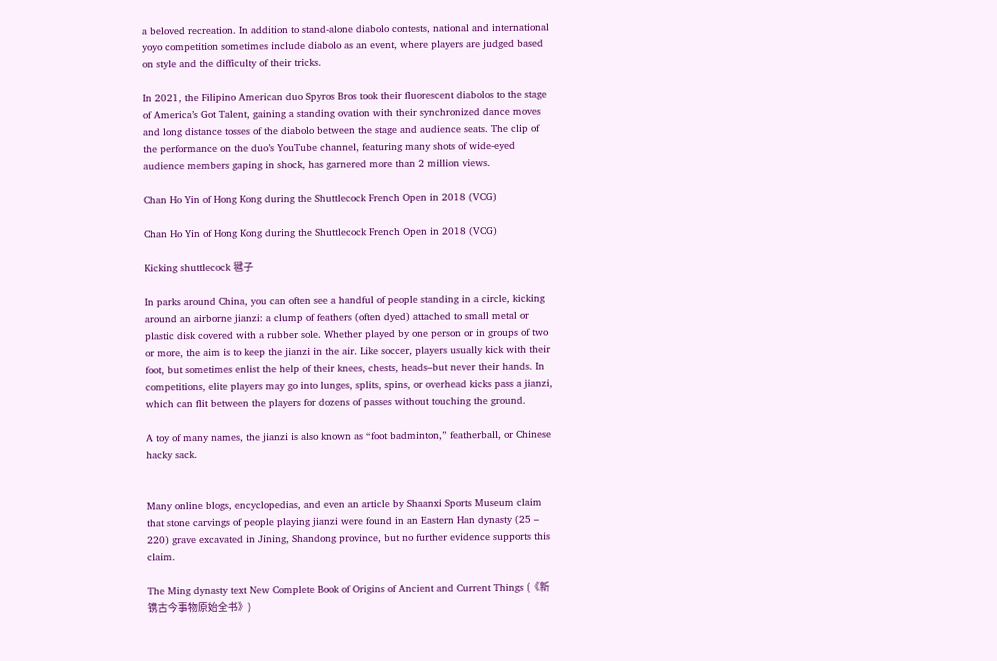a beloved recreation. In addition to stand-alone diabolo contests, national and international yoyo competition sometimes include diabolo as an event, where players are judged based on style and the difficulty of their tricks.

In 2021, the Filipino American duo Spyros Bros took their fluorescent diabolos to the stage of America’s Got Talent, gaining a standing ovation with their synchronized dance moves and long distance tosses of the diabolo between the stage and audience seats. The clip of the performance on the duo’s YouTube channel, featuring many shots of wide-eyed audience members gaping in shock, has garnered more than 2 million views.

Chan Ho Yin of Hong Kong during the Shuttlecock French Open in 2018 (VCG)

Chan Ho Yin of Hong Kong during the Shuttlecock French Open in 2018 (VCG)

Kicking shuttlecock 毽子

In parks around China, you can often see a handful of people standing in a circle, kicking around an airborne jianzi: a clump of feathers (often dyed) attached to small metal or plastic disk covered with a rubber sole. Whether played by one person or in groups of two or more, the aim is to keep the jianzi in the air. Like soccer, players usually kick with their foot, but sometimes enlist the help of their knees, chests, heads–but never their hands. In competitions, elite players may go into lunges, splits, spins, or overhead kicks pass a jianzi, which can flit between the players for dozens of passes without touching the ground.

A toy of many names, the jianzi is also known as “foot badminton,” featherball, or Chinese hacky sack.


Many online blogs, encyclopedias, and even an article by Shaanxi Sports Museum claim that stone carvings of people playing jianzi were found in an Eastern Han dynasty (25 – 220) grave excavated in Jining, Shandong province, but no further evidence supports this claim.

The Ming dynasty text New Complete Book of Origins of Ancient and Current Things (《新镌古今事物原始全书》)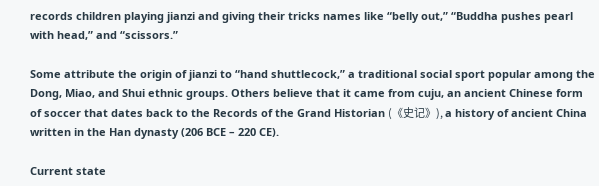records children playing jianzi and giving their tricks names like “belly out,” “Buddha pushes pearl with head,” and “scissors.”

Some attribute the origin of jianzi to “hand shuttlecock,” a traditional social sport popular among the Dong, Miao, and Shui ethnic groups. Others believe that it came from cuju, an ancient Chinese form of soccer that dates back to the Records of the Grand Historian (《史记》), a history of ancient China written in the Han dynasty (206 BCE – 220 CE).

Current state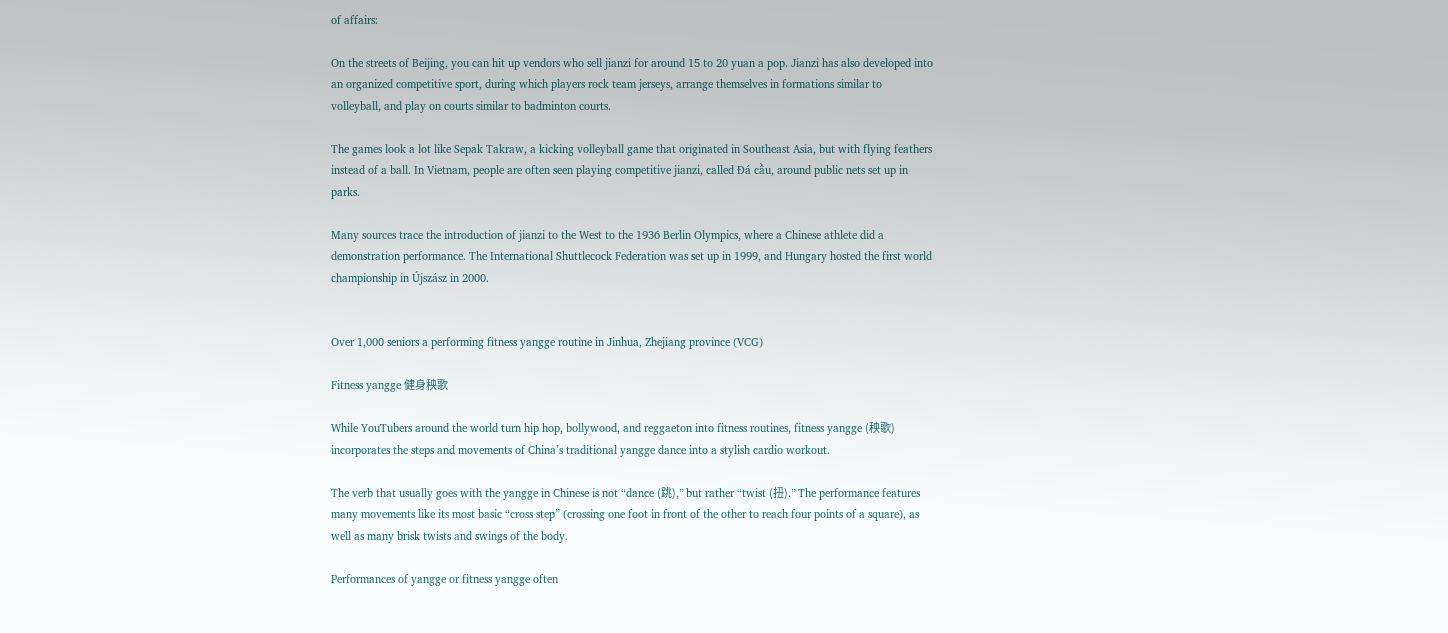of affairs:

On the streets of Beijing, you can hit up vendors who sell jianzi for around 15 to 20 yuan a pop. Jianzi has also developed into an organized competitive sport, during which players rock team jerseys, arrange themselves in formations similar to volleyball, and play on courts similar to badminton courts.

The games look a lot like Sepak Takraw, a kicking volleyball game that originated in Southeast Asia, but with flying feathers instead of a ball. In Vietnam, people are often seen playing competitive jianzi, called Đá cầu, around public nets set up in parks.

Many sources trace the introduction of jianzi to the West to the 1936 Berlin Olympics, where a Chinese athlete did a demonstration performance. The International Shuttlecock Federation was set up in 1999, and Hungary hosted the first world championship in Újszász in 2000.


Over 1,000 seniors a performing fitness yangge routine in Jinhua, Zhejiang province (VCG)

Fitness yangge 健身秧歌

While YouTubers around the world turn hip hop, bollywood, and reggaeton into fitness routines, fitness yangge (秧歌) incorporates the steps and movements of China’s traditional yangge dance into a stylish cardio workout.

The verb that usually goes with the yangge in Chinese is not “dance (跳),” but rather “twist (扭).” The performance features many movements like its most basic “cross step” (crossing one foot in front of the other to reach four points of a square), as well as many brisk twists and swings of the body.

Performances of yangge or fitness yangge often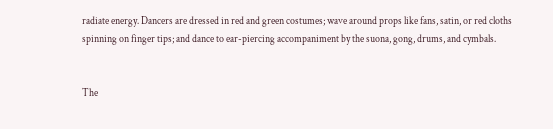radiate energy. Dancers are dressed in red and green costumes; wave around props like fans, satin, or red cloths spinning on finger tips; and dance to ear-piercing accompaniment by the suona, gong, drums, and cymbals.


The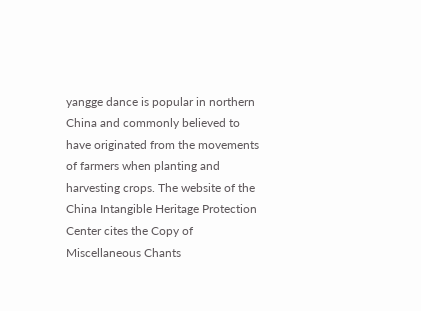yangge dance is popular in northern China and commonly believed to have originated from the movements of farmers when planting and harvesting crops. The website of the China Intangible Heritage Protection Center cites the Copy of Miscellaneous Chants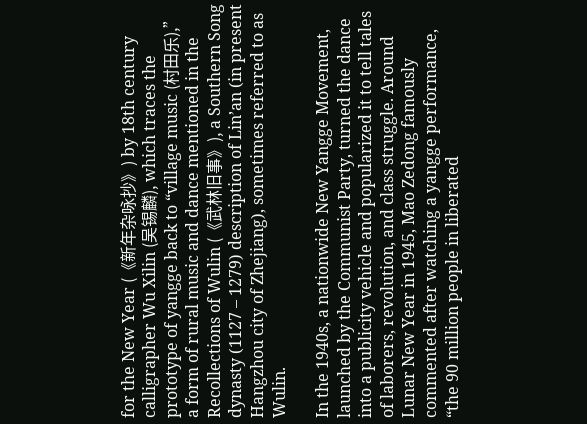for the New Year (《新年杂咏抄》) by 18th century calligrapher Wu Xilin (吴锡麟), which traces the prototype of yangge back to “village music (村田乐),” a form of rural music and dance mentioned in the Recollections of Wulin (《武林旧事》), a Southern Song dynasty (1127 – 1279) description of Lin’an (in present Hangzhou city of Zhejiang), sometimes referred to as Wulin.

In the 1940s, a nationwide New Yangge Movement, launched by the Communist Party, turned the dance into a publicity vehicle and popularized it to tell tales of laborers, revolution, and class struggle. Around Lunar New Year in 1945, Mao Zedong famously commented after watching a yangge performance, “the 90 million people in liberated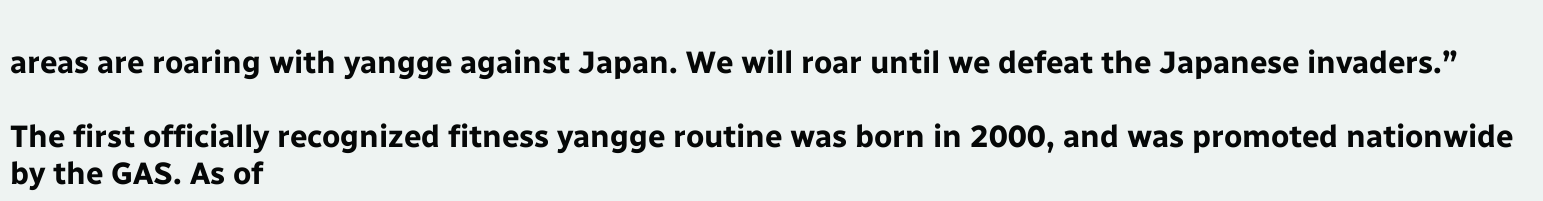areas are roaring with yangge against Japan. We will roar until we defeat the Japanese invaders.”

The first officially recognized fitness yangge routine was born in 2000, and was promoted nationwide by the GAS. As of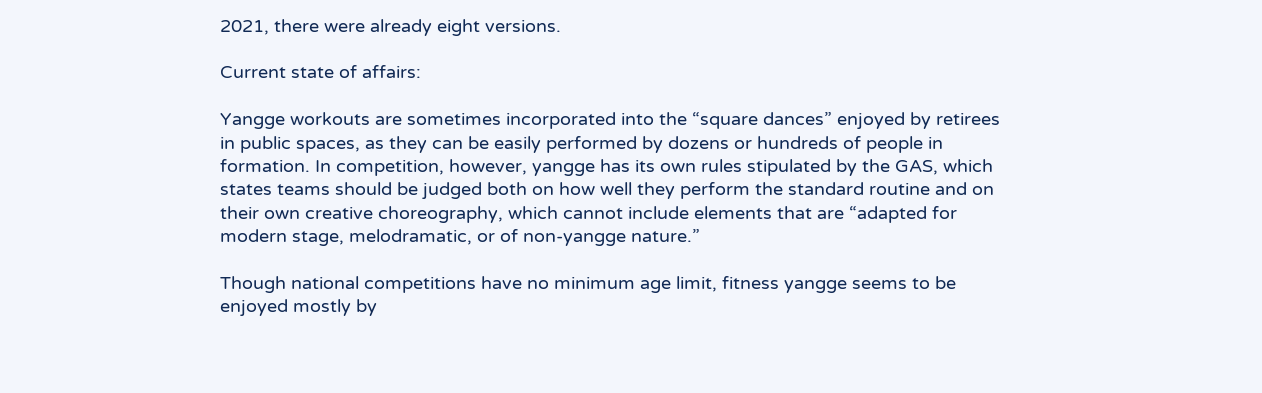2021, there were already eight versions.

Current state of affairs:

Yangge workouts are sometimes incorporated into the “square dances” enjoyed by retirees in public spaces, as they can be easily performed by dozens or hundreds of people in formation. In competition, however, yangge has its own rules stipulated by the GAS, which states teams should be judged both on how well they perform the standard routine and on their own creative choreography, which cannot include elements that are “adapted for modern stage, melodramatic, or of non-yangge nature.”

Though national competitions have no minimum age limit, fitness yangge seems to be enjoyed mostly by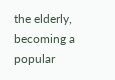the elderly, becoming a popular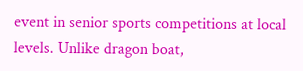event in senior sports competitions at local levels. Unlike dragon boat,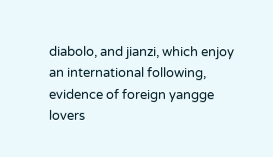diabolo, and jianzi, which enjoy an international following, evidence of foreign yangge lovers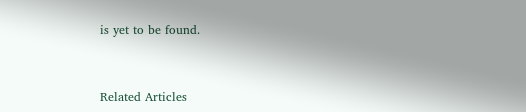is yet to be found.


Related Articles